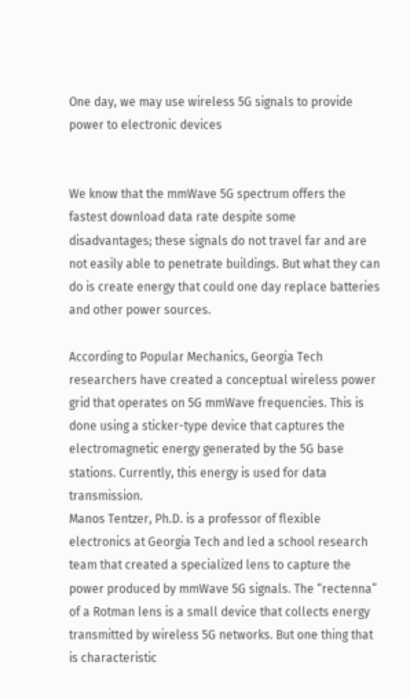One day, we may use wireless 5G signals to provide power to electronic devices


We know that the mmWave 5G spectrum offers the fastest download data rate despite some disadvantages; these signals do not travel far and are not easily able to penetrate buildings. But what they can do is create energy that could one day replace batteries and other power sources.

According to Popular Mechanics, Georgia Tech researchers have created a conceptual wireless power grid that operates on 5G mmWave frequencies. This is done using a sticker-type device that captures the electromagnetic energy generated by the 5G base stations. Currently, this energy is used for data transmission.
Manos Tentzer, Ph.D. is a professor of flexible electronics at Georgia Tech and led a school research team that created a specialized lens to capture the power produced by mmWave 5G signals. The “rectenna” of a Rotman lens is a small device that collects energy transmitted by wireless 5G networks. But one thing that is characteristic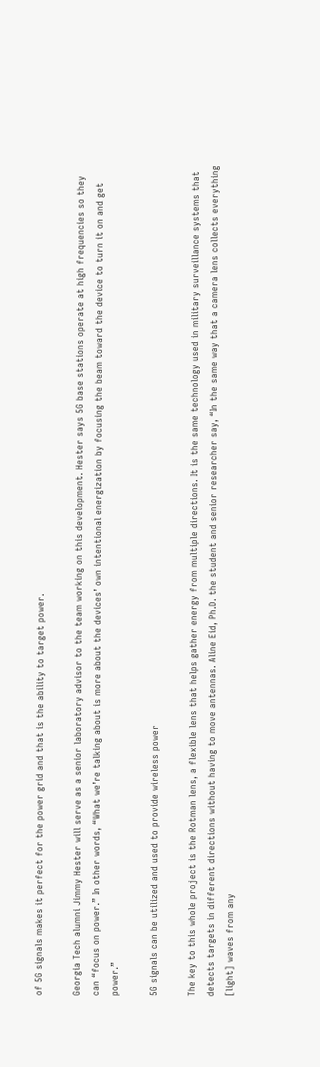of 5G signals makes it perfect for the power grid and that is the ability to target power.

Georgia Tech alumni Jimmy Hester will serve as a senior laboratory advisor to the team working on this development. Hester says 5G base stations operate at high frequencies so they can “focus on power.” In other words, “What we’re talking about is more about the devices’ own intentional energization by focusing the beam toward the device to turn it on and get power.”

5G signals can be utilized and used to provide wireless power

The key to this whole project is the Rotman lens, a flexible lens that helps gather energy from multiple directions. It is the same technology used in military surveillance systems that detects targets in different directions without having to move antennas. Aline Eid, Ph.D. the student and senior researcher say, “In the same way that a camera lens collects everything [light] waves from any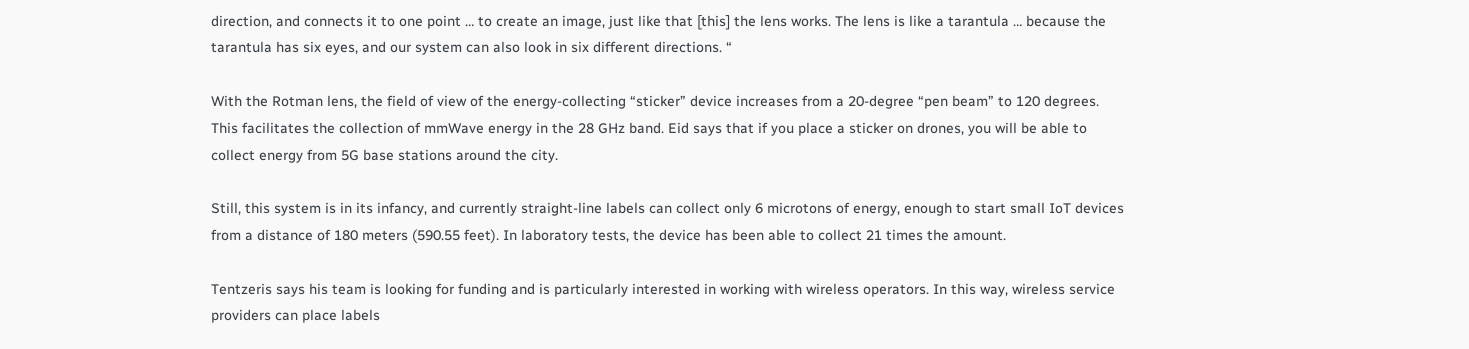direction, and connects it to one point … to create an image, just like that [this] the lens works. The lens is like a tarantula … because the tarantula has six eyes, and our system can also look in six different directions. “

With the Rotman lens, the field of view of the energy-collecting “sticker” device increases from a 20-degree “pen beam” to 120 degrees. This facilitates the collection of mmWave energy in the 28 GHz band. Eid says that if you place a sticker on drones, you will be able to collect energy from 5G base stations around the city.

Still, this system is in its infancy, and currently straight-line labels can collect only 6 microtons of energy, enough to start small IoT devices from a distance of 180 meters (590.55 feet). In laboratory tests, the device has been able to collect 21 times the amount.

Tentzeris says his team is looking for funding and is particularly interested in working with wireless operators. In this way, wireless service providers can place labels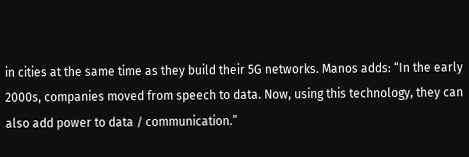in cities at the same time as they build their 5G networks. Manos adds: “In the early 2000s, companies moved from speech to data. Now, using this technology, they can also add power to data / communication.”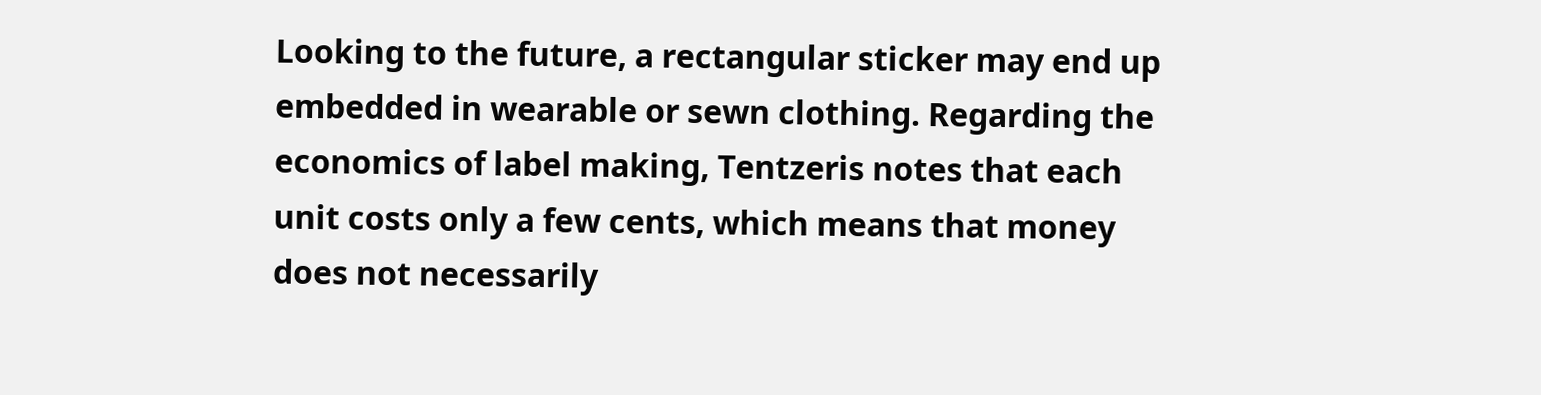Looking to the future, a rectangular sticker may end up embedded in wearable or sewn clothing. Regarding the economics of label making, Tentzeris notes that each unit costs only a few cents, which means that money does not necessarily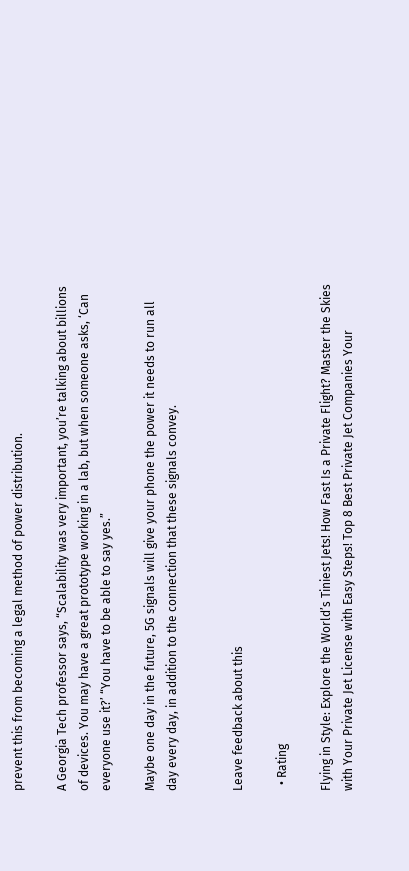prevent this from becoming a legal method of power distribution.

A Georgia Tech professor says, “Scalability was very important, you’re talking about billions of devices. You may have a great prototype working in a lab, but when someone asks, ‘Can everyone use it?’ “You have to be able to say yes.”

Maybe one day in the future, 5G signals will give your phone the power it needs to run all day every day, in addition to the connection that these signals convey.


Leave feedback about this

  • Rating

Flying in Style: Explore the World’s Tiniest Jets! How Fast Is a Private Flight? Master the Skies with Your Private Jet License with Easy Steps! Top 8 Best Private Jet Companies Your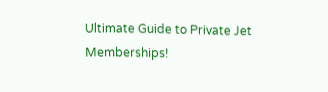Ultimate Guide to Private Jet Memberships!